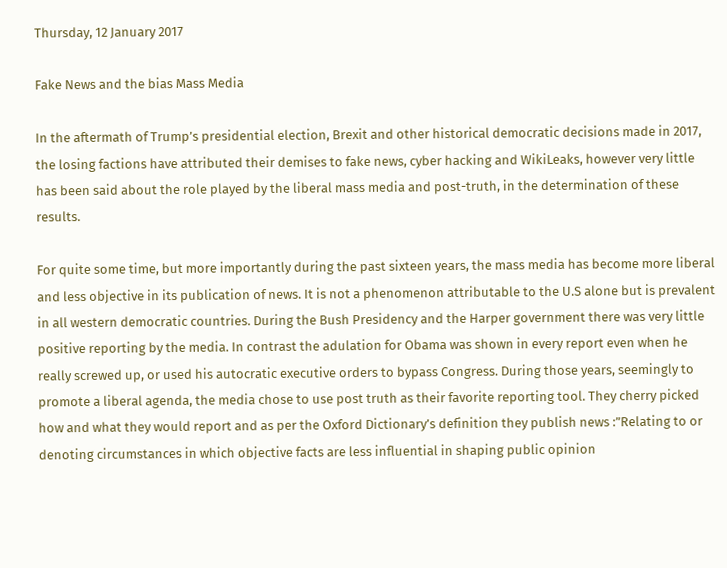Thursday, 12 January 2017

Fake News and the bias Mass Media

In the aftermath of Trump’s presidential election, Brexit and other historical democratic decisions made in 2017, the losing factions have attributed their demises to fake news, cyber hacking and WikiLeaks, however very little has been said about the role played by the liberal mass media and post-truth, in the determination of these results.

For quite some time, but more importantly during the past sixteen years, the mass media has become more liberal and less objective in its publication of news. It is not a phenomenon attributable to the U.S alone but is prevalent in all western democratic countries. During the Bush Presidency and the Harper government there was very little positive reporting by the media. In contrast the adulation for Obama was shown in every report even when he really screwed up, or used his autocratic executive orders to bypass Congress. During those years, seemingly to promote a liberal agenda, the media chose to use post truth as their favorite reporting tool. They cherry picked how and what they would report and as per the Oxford Dictionary’s definition they publish news :”Relating to or denoting circumstances in which objective facts are less influential in shaping public opinion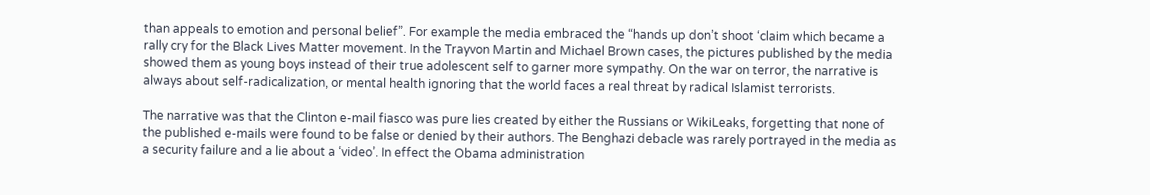than appeals to emotion and personal belief”. For example the media embraced the “hands up don’t shoot ‘claim which became a rally cry for the Black Lives Matter movement. In the Trayvon Martin and Michael Brown cases, the pictures published by the media showed them as young boys instead of their true adolescent self to garner more sympathy. On the war on terror, the narrative is always about self-radicalization, or mental health ignoring that the world faces a real threat by radical Islamist terrorists.

The narrative was that the Clinton e-mail fiasco was pure lies created by either the Russians or WikiLeaks, forgetting that none of the published e-mails were found to be false or denied by their authors. The Benghazi debacle was rarely portrayed in the media as a security failure and a lie about a ‘video’. In effect the Obama administration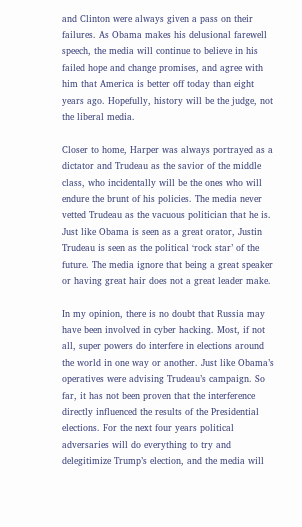and Clinton were always given a pass on their failures. As Obama makes his delusional farewell speech, the media will continue to believe in his failed hope and change promises, and agree with him that America is better off today than eight years ago. Hopefully, history will be the judge, not the liberal media.

Closer to home, Harper was always portrayed as a dictator and Trudeau as the savior of the middle class, who incidentally will be the ones who will endure the brunt of his policies. The media never vetted Trudeau as the vacuous politician that he is. Just like Obama is seen as a great orator, Justin Trudeau is seen as the political ‘rock star’ of the future. The media ignore that being a great speaker or having great hair does not a great leader make.

In my opinion, there is no doubt that Russia may have been involved in cyber hacking. Most, if not all, super powers do interfere in elections around the world in one way or another. Just like Obama’s operatives were advising Trudeau’s campaign. So far, it has not been proven that the interference directly influenced the results of the Presidential elections. For the next four years political adversaries will do everything to try and delegitimize Trump’s election, and the media will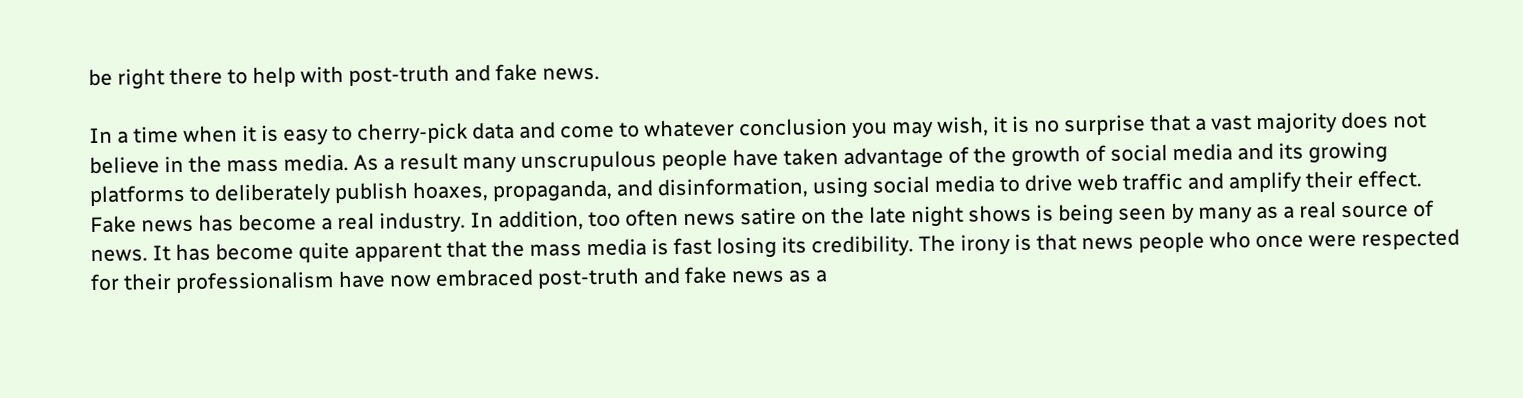be right there to help with post-truth and fake news.

In a time when it is easy to cherry-pick data and come to whatever conclusion you may wish, it is no surprise that a vast majority does not believe in the mass media. As a result many unscrupulous people have taken advantage of the growth of social media and its growing platforms to deliberately publish hoaxes, propaganda, and disinformation, using social media to drive web traffic and amplify their effect. Fake news has become a real industry. In addition, too often news satire on the late night shows is being seen by many as a real source of news. It has become quite apparent that the mass media is fast losing its credibility. The irony is that news people who once were respected for their professionalism have now embraced post-truth and fake news as a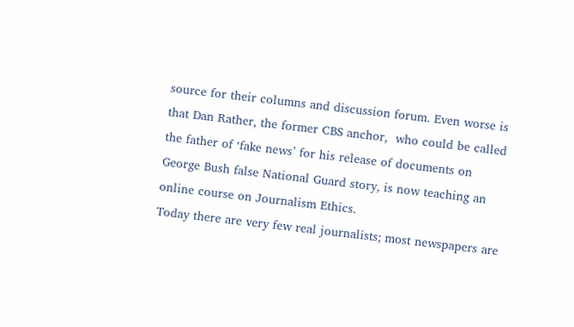source for their columns and discussion forum. Even worse is that Dan Rather, the former CBS anchor,  who could be called the father of ‘fake news’ for his release of documents on George Bush false National Guard story, is now teaching an online course on Journalism Ethics.
Today there are very few real journalists; most newspapers are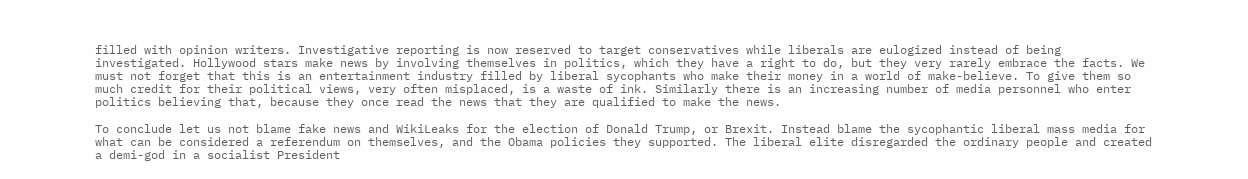filled with opinion writers. Investigative reporting is now reserved to target conservatives while liberals are eulogized instead of being investigated. Hollywood stars make news by involving themselves in politics, which they have a right to do, but they very rarely embrace the facts. We must not forget that this is an entertainment industry filled by liberal sycophants who make their money in a world of make-believe. To give them so much credit for their political views, very often misplaced, is a waste of ink. Similarly there is an increasing number of media personnel who enter politics believing that, because they once read the news that they are qualified to make the news.

To conclude let us not blame fake news and WikiLeaks for the election of Donald Trump, or Brexit. Instead blame the sycophantic liberal mass media for what can be considered a referendum on themselves, and the Obama policies they supported. The liberal elite disregarded the ordinary people and created a demi-god in a socialist President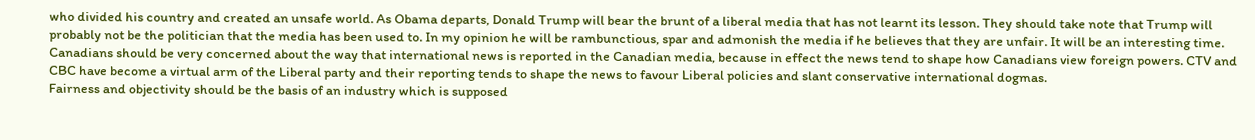who divided his country and created an unsafe world. As Obama departs, Donald Trump will bear the brunt of a liberal media that has not learnt its lesson. They should take note that Trump will probably not be the politician that the media has been used to. In my opinion he will be rambunctious, spar and admonish the media if he believes that they are unfair. It will be an interesting time.
Canadians should be very concerned about the way that international news is reported in the Canadian media, because in effect the news tend to shape how Canadians view foreign powers. CTV and CBC have become a virtual arm of the Liberal party and their reporting tends to shape the news to favour Liberal policies and slant conservative international dogmas.
Fairness and objectivity should be the basis of an industry which is supposed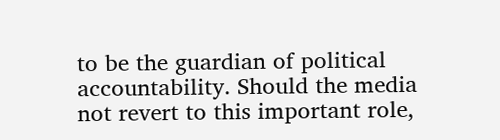to be the guardian of political accountability. Should the media not revert to this important role,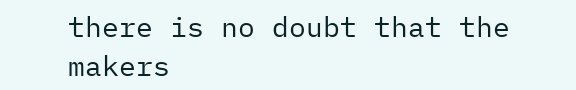there is no doubt that the makers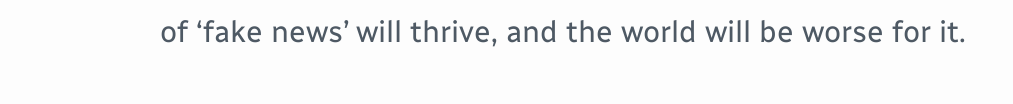of ‘fake news’ will thrive, and the world will be worse for it.